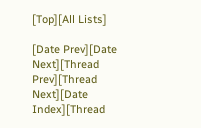[Top][All Lists]

[Date Prev][Date Next][Thread Prev][Thread Next][Date Index][Thread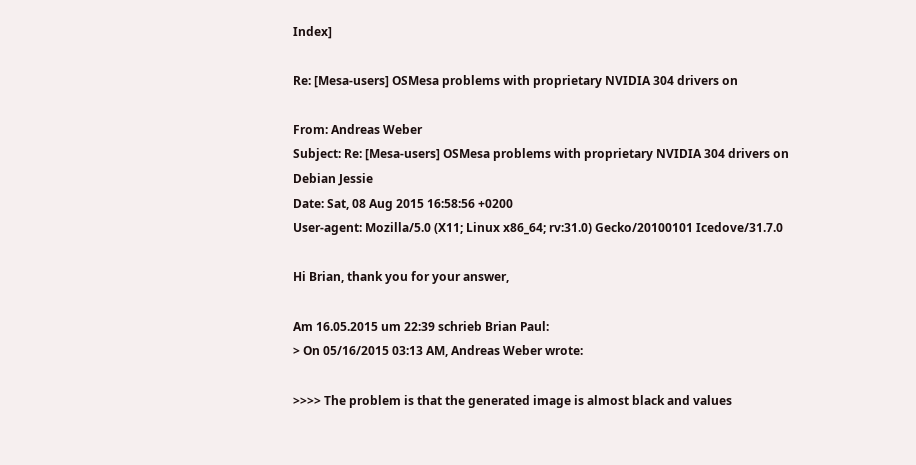Index]

Re: [Mesa-users] OSMesa problems with proprietary NVIDIA 304 drivers on

From: Andreas Weber
Subject: Re: [Mesa-users] OSMesa problems with proprietary NVIDIA 304 drivers on Debian Jessie
Date: Sat, 08 Aug 2015 16:58:56 +0200
User-agent: Mozilla/5.0 (X11; Linux x86_64; rv:31.0) Gecko/20100101 Icedove/31.7.0

Hi Brian, thank you for your answer,

Am 16.05.2015 um 22:39 schrieb Brian Paul:
> On 05/16/2015 03:13 AM, Andreas Weber wrote:

>>>> The problem is that the generated image is almost black and values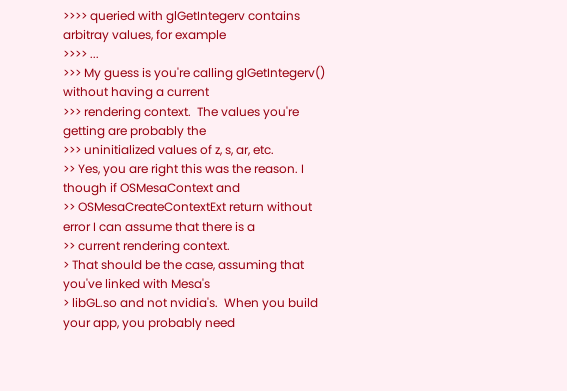>>>> queried with glGetIntegerv contains arbitray values, for example
>>>> ...
>>> My guess is you're calling glGetIntegerv() without having a current
>>> rendering context.  The values you're getting are probably the
>>> uninitialized values of z, s, ar, etc.
>> Yes, you are right this was the reason. I though if OSMesaContext and
>> OSMesaCreateContextExt return without error I can assume that there is a
>> current rendering context.
> That should be the case, assuming that you've linked with Mesa's
> libGL.so and not nvidia's.  When you build your app, you probably need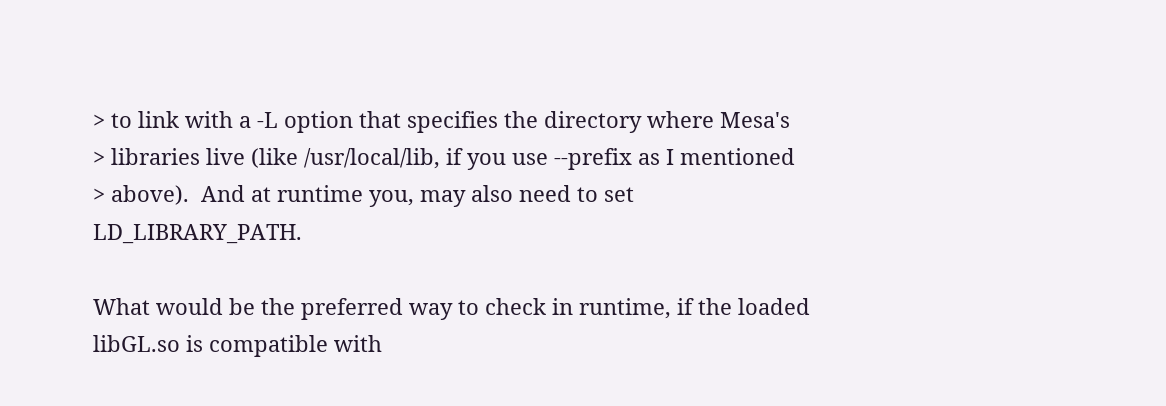> to link with a -L option that specifies the directory where Mesa's
> libraries live (like /usr/local/lib, if you use --prefix as I mentioned
> above).  And at runtime you, may also need to set LD_LIBRARY_PATH.

What would be the preferred way to check in runtime, if the loaded
libGL.so is compatible with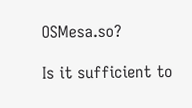OSMesa.so?

Is it sufficient to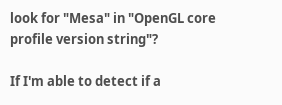look for "Mesa" in "OpenGL core profile version string"?

If I'm able to detect if a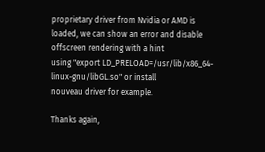proprietary driver from Nvidia or AMD is
loaded, we can show an error and disable offscreen rendering with a hint
using "export LD_PRELOAD=/usr/lib/x86_64-linux-gnu/libGL.so" or install
nouveau driver for example.

Thanks again,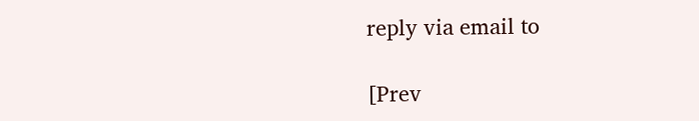reply via email to

[Prev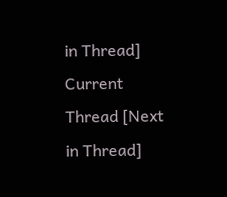in Thread] Current Thread [Next in Thread]